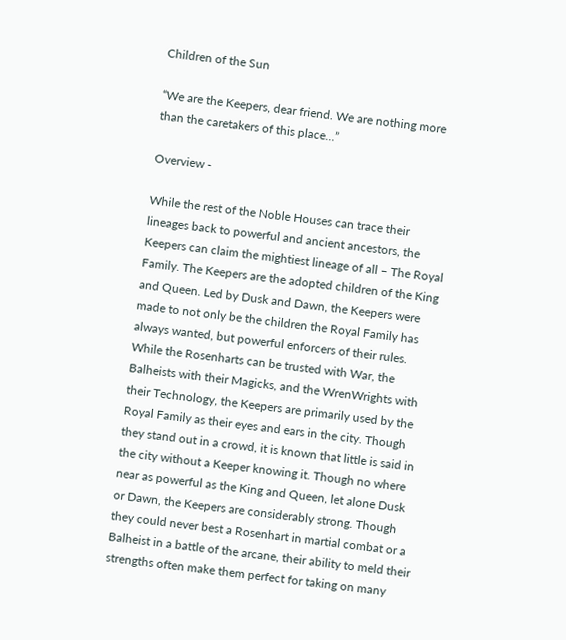Children of the Sun

“We are the Keepers, dear friend. We are nothing more than the caretakers of this place…”

Overview -

While the rest of the Noble Houses can trace their lineages back to powerful and ancient ancestors, the Keepers can claim the mightiest lineage of all – The Royal Family. The Keepers are the adopted children of the King and Queen. Led by Dusk and Dawn, the Keepers were made to not only be the children the Royal Family has always wanted, but powerful enforcers of their rules. While the Rosenharts can be trusted with War, the Balheists with their Magicks, and the WrenWrights with their Technology, the Keepers are primarily used by the Royal Family as their eyes and ears in the city. Though they stand out in a crowd, it is known that little is said in the city without a Keeper knowing it. Though no where near as powerful as the King and Queen, let alone Dusk or Dawn, the Keepers are considerably strong. Though they could never best a Rosenhart in martial combat or a Balheist in a battle of the arcane, their ability to meld their strengths often make them perfect for taking on many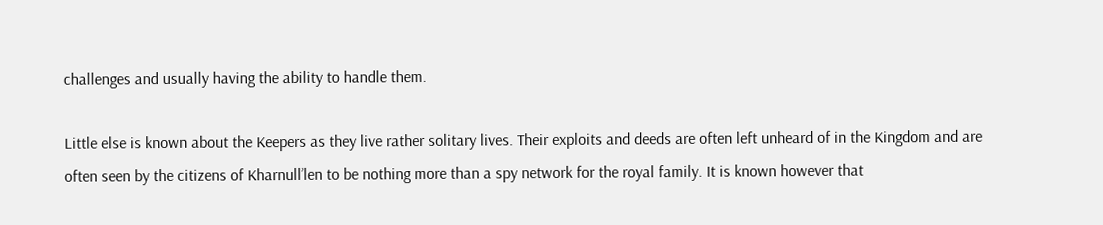challenges and usually having the ability to handle them.

Little else is known about the Keepers as they live rather solitary lives. Their exploits and deeds are often left unheard of in the Kingdom and are often seen by the citizens of Kharnull’len to be nothing more than a spy network for the royal family. It is known however that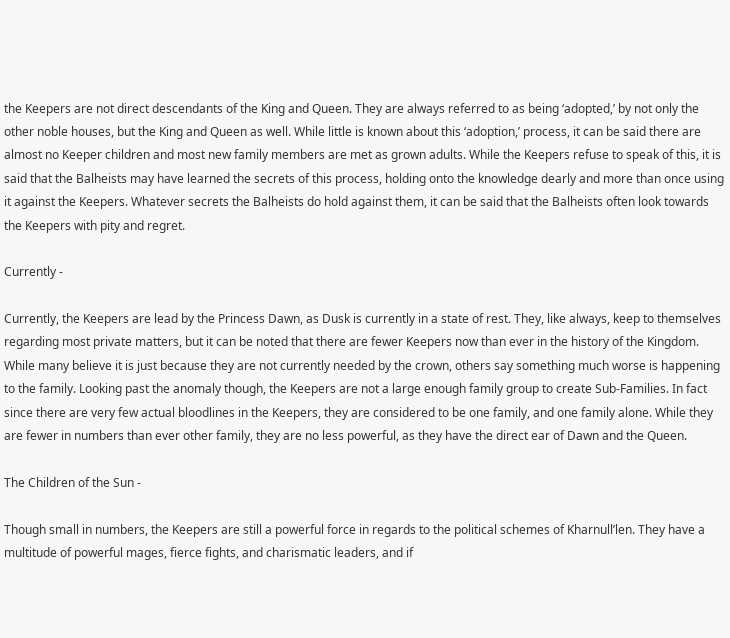the Keepers are not direct descendants of the King and Queen. They are always referred to as being ‘adopted,’ by not only the other noble houses, but the King and Queen as well. While little is known about this ‘adoption,’ process, it can be said there are almost no Keeper children and most new family members are met as grown adults. While the Keepers refuse to speak of this, it is said that the Balheists may have learned the secrets of this process, holding onto the knowledge dearly and more than once using it against the Keepers. Whatever secrets the Balheists do hold against them, it can be said that the Balheists often look towards the Keepers with pity and regret.

Currently -

Currently, the Keepers are lead by the Princess Dawn, as Dusk is currently in a state of rest. They, like always, keep to themselves regarding most private matters, but it can be noted that there are fewer Keepers now than ever in the history of the Kingdom. While many believe it is just because they are not currently needed by the crown, others say something much worse is happening to the family. Looking past the anomaly though, the Keepers are not a large enough family group to create Sub-Families. In fact since there are very few actual bloodlines in the Keepers, they are considered to be one family, and one family alone. While they are fewer in numbers than ever other family, they are no less powerful, as they have the direct ear of Dawn and the Queen.

The Children of the Sun -

Though small in numbers, the Keepers are still a powerful force in regards to the political schemes of Kharnull’len. They have a multitude of powerful mages, fierce fights, and charismatic leaders, and if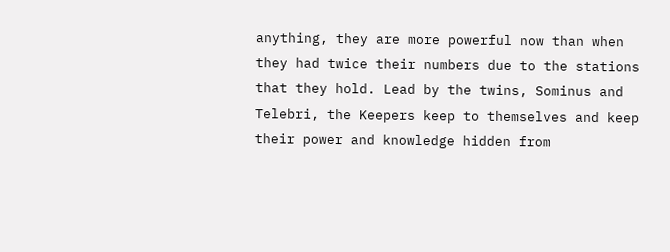anything, they are more powerful now than when they had twice their numbers due to the stations that they hold. Lead by the twins, Sominus and Telebri, the Keepers keep to themselves and keep their power and knowledge hidden from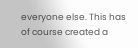everyone else. This has of course created a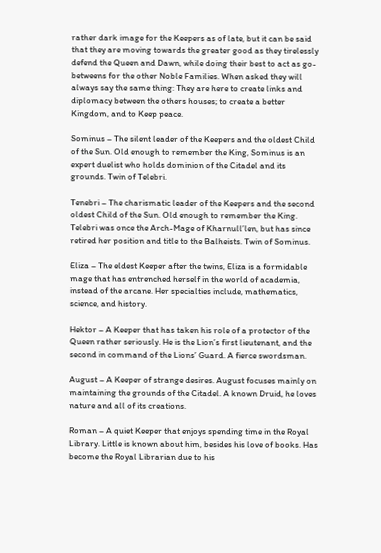rather dark image for the Keepers as of late, but it can be said that they are moving towards the greater good as they tirelessly defend the Queen and Dawn, while doing their best to act as go-betweens for the other Noble Families. When asked they will always say the same thing: They are here to create links and diplomacy between the others houses; to create a better Kingdom, and to Keep peace.

Sominus – The silent leader of the Keepers and the oldest Child of the Sun. Old enough to remember the King, Sominus is an expert duelist who holds dominion of the Citadel and its grounds. Twin of Telebri.

Tenebri – The charismatic leader of the Keepers and the second oldest Child of the Sun. Old enough to remember the King. Telebri was once the Arch-Mage of Kharnull’len, but has since retired her position and title to the Balheists. Twin of Sominus.

Eliza – The eldest Keeper after the twins, Eliza is a formidable mage that has entrenched herself in the world of academia, instead of the arcane. Her specialties include, mathematics, science, and history.

Hektor – A Keeper that has taken his role of a protector of the Queen rather seriously. He is the Lion’s first lieutenant, and the second in command of the Lions’ Guard. A fierce swordsman.

August – A Keeper of strange desires. August focuses mainly on maintaining the grounds of the Citadel. A known Druid, he loves nature and all of its creations.

Roman – A quiet Keeper that enjoys spending time in the Royal Library. Little is known about him, besides his love of books. Has become the Royal Librarian due to his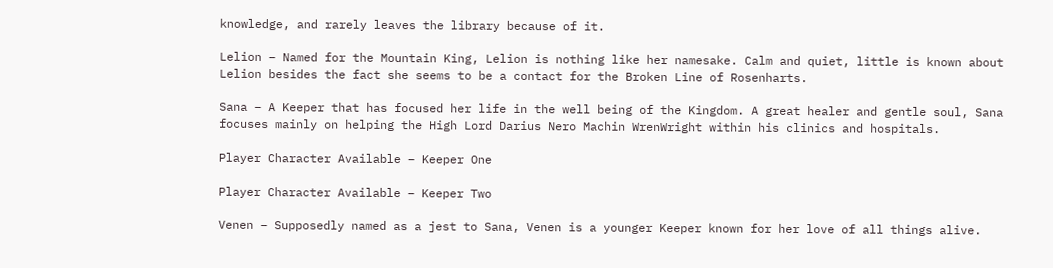knowledge, and rarely leaves the library because of it.

Lelion – Named for the Mountain King, Lelion is nothing like her namesake. Calm and quiet, little is known about Lelion besides the fact she seems to be a contact for the Broken Line of Rosenharts.

Sana – A Keeper that has focused her life in the well being of the Kingdom. A great healer and gentle soul, Sana focuses mainly on helping the High Lord Darius Nero Machin WrenWright within his clinics and hospitals.

Player Character Available – Keeper One

Player Character Available – Keeper Two

Venen – Supposedly named as a jest to Sana, Venen is a younger Keeper known for her love of all things alive.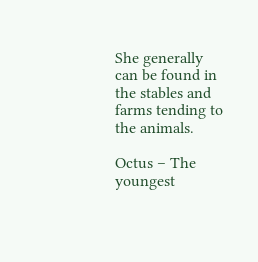She generally can be found in the stables and farms tending to the animals.

Octus – The youngest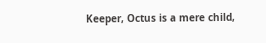Keeper, Octus is a mere child,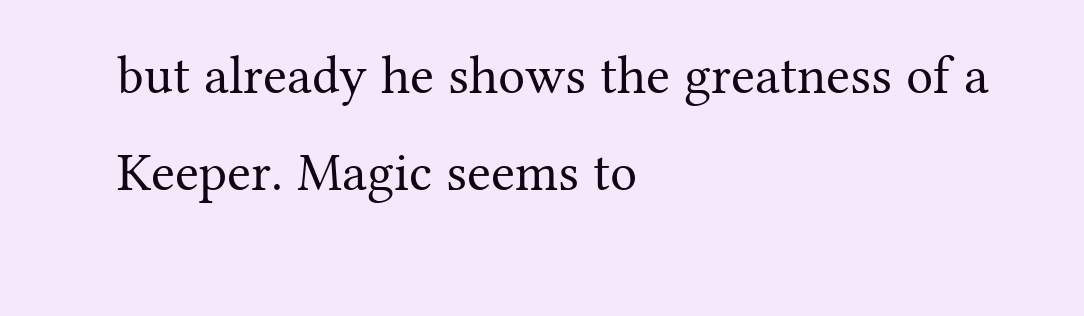but already he shows the greatness of a Keeper. Magic seems to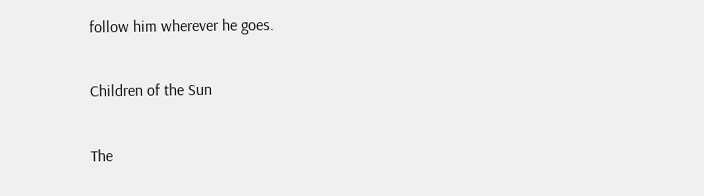follow him wherever he goes.

Children of the Sun

The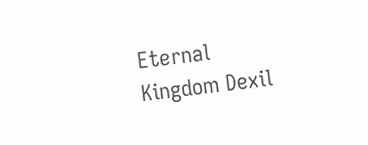Eternal Kingdom Dexil